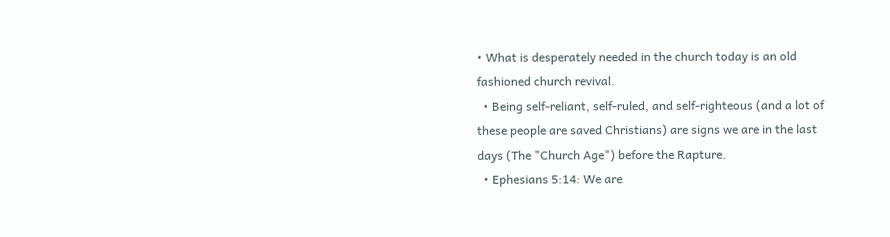• What is desperately needed in the church today is an old fashioned church revival.
  • Being self-reliant, self-ruled, and self-righteous (and a lot of these people are saved Christians) are signs we are in the last days (The "Church Age") before the Rapture.
  • Ephesians 5:14: We are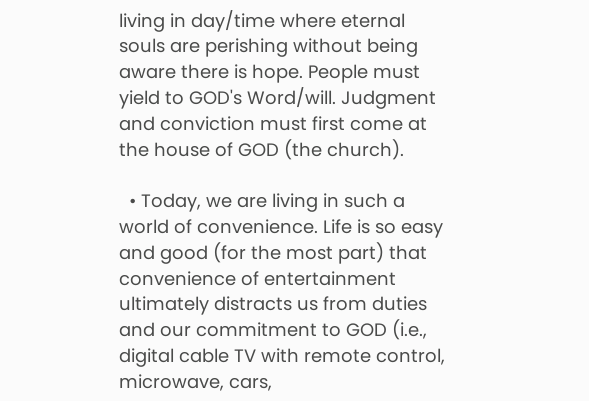living in day/time where eternal souls are perishing without being aware there is hope. People must yield to GOD's Word/will. Judgment and conviction must first come at the house of GOD (the church).

  • Today, we are living in such a world of convenience. Life is so easy and good (for the most part) that convenience of entertainment ultimately distracts us from duties and our commitment to GOD (i.e., digital cable TV with remote control, microwave, cars,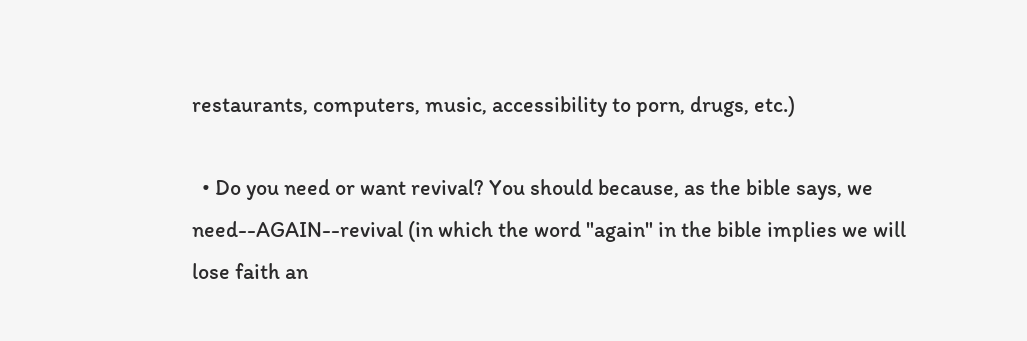restaurants, computers, music, accessibility to porn, drugs, etc.)

  • Do you need or want revival? You should because, as the bible says, we need--AGAIN--revival (in which the word "again" in the bible implies we will lose faith an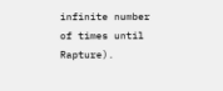infinite number of times until Rapture).